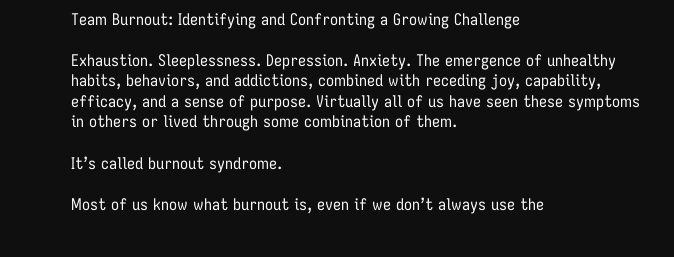Team Burnout: Identifying and Confronting a Growing Challenge

Exhaustion. Sleeplessness. Depression. Anxiety. The emergence of unhealthy habits, behaviors, and addictions, combined with receding joy, capability, efficacy, and a sense of purpose. Virtually all of us have seen these symptoms in others or lived through some combination of them.

It’s called burnout syndrome.

Most of us know what burnout is, even if we don’t always use the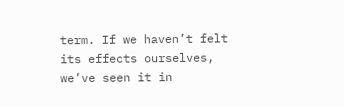term. If we haven’t felt its effects ourselves, we’ve seen it in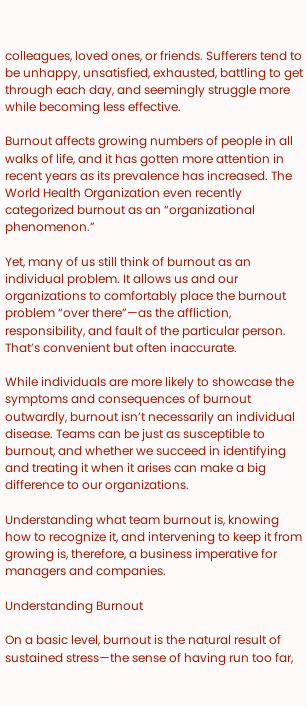colleagues, loved ones, or friends. Sufferers tend to be unhappy, unsatisfied, exhausted, battling to get through each day, and seemingly struggle more while becoming less effective.

Burnout affects growing numbers of people in all walks of life, and it has gotten more attention in recent years as its prevalence has increased. The World Health Organization even recently categorized burnout as an “organizational phenomenon.”

Yet, many of us still think of burnout as an individual problem. It allows us and our organizations to comfortably place the burnout problem “over there”—as the affliction, responsibility, and fault of the particular person. That’s convenient but often inaccurate.

While individuals are more likely to showcase the symptoms and consequences of burnout outwardly, burnout isn’t necessarily an individual disease. Teams can be just as susceptible to burnout, and whether we succeed in identifying and treating it when it arises can make a big difference to our organizations.

Understanding what team burnout is, knowing how to recognize it, and intervening to keep it from growing is, therefore, a business imperative for managers and companies.

Understanding Burnout

On a basic level, burnout is the natural result of sustained stress—the sense of having run too far,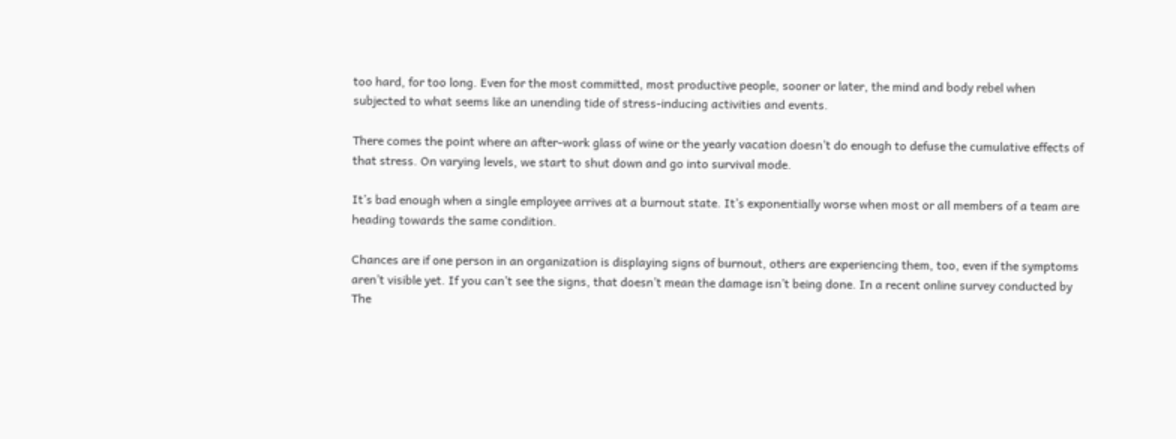too hard, for too long. Even for the most committed, most productive people, sooner or later, the mind and body rebel when subjected to what seems like an unending tide of stress-inducing activities and events.

There comes the point where an after-work glass of wine or the yearly vacation doesn’t do enough to defuse the cumulative effects of that stress. On varying levels, we start to shut down and go into survival mode.

It’s bad enough when a single employee arrives at a burnout state. It’s exponentially worse when most or all members of a team are heading towards the same condition.

Chances are if one person in an organization is displaying signs of burnout, others are experiencing them, too, even if the symptoms aren’t visible yet. If you can’t see the signs, that doesn’t mean the damage isn’t being done. In a recent online survey conducted by The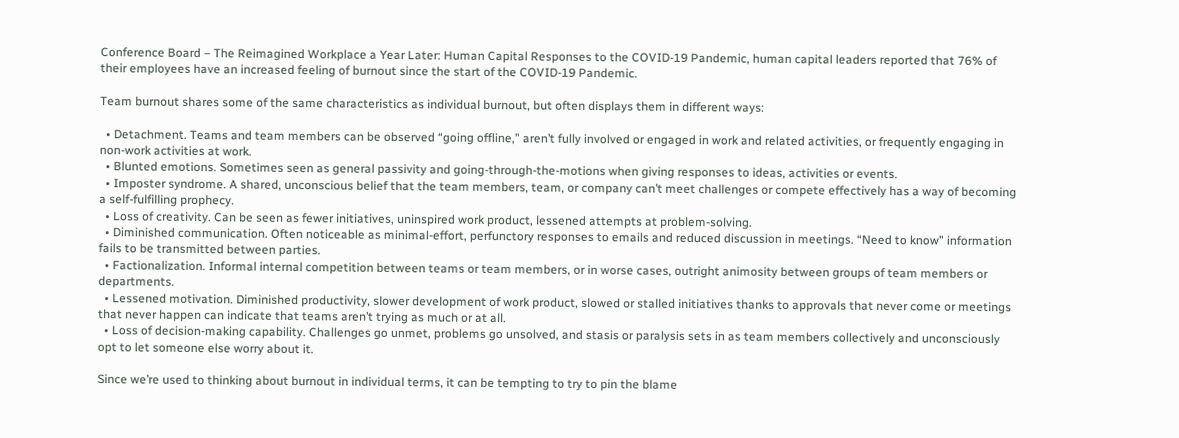Conference Board – The Reimagined Workplace a Year Later: Human Capital Responses to the COVID-19 Pandemic, human capital leaders reported that 76% of their employees have an increased feeling of burnout since the start of the COVID-19 Pandemic.

Team burnout shares some of the same characteristics as individual burnout, but often displays them in different ways:

  • Detachment. Teams and team members can be observed “going offline,” aren’t fully involved or engaged in work and related activities, or frequently engaging in non-work activities at work.
  • Blunted emotions. Sometimes seen as general passivity and going-through-the-motions when giving responses to ideas, activities or events.
  • Imposter syndrome. A shared, unconscious belief that the team members, team, or company can’t meet challenges or compete effectively has a way of becoming a self-fulfilling prophecy.
  • Loss of creativity. Can be seen as fewer initiatives, uninspired work product, lessened attempts at problem-solving.
  • Diminished communication. Often noticeable as minimal-effort, perfunctory responses to emails and reduced discussion in meetings. “Need to know” information fails to be transmitted between parties.
  • Factionalization. Informal internal competition between teams or team members, or in worse cases, outright animosity between groups of team members or departments.
  • Lessened motivation. Diminished productivity, slower development of work product, slowed or stalled initiatives thanks to approvals that never come or meetings that never happen can indicate that teams aren’t trying as much or at all.
  • Loss of decision-making capability. Challenges go unmet, problems go unsolved, and stasis or paralysis sets in as team members collectively and unconsciously opt to let someone else worry about it.

Since we’re used to thinking about burnout in individual terms, it can be tempting to try to pin the blame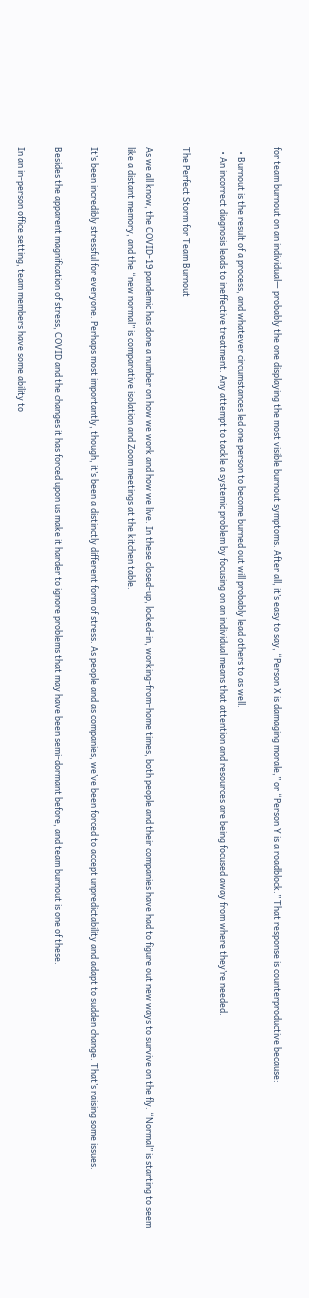for team burnout on an individual— probably the one displaying the most visible burnout symptoms. After all, it’s easy to say, “Person X is damaging morale,” or “Person Y is a roadblock.” That response is counterproductive because:

  • Burnout is the result of a process, and whatever circumstances led one person to become burned out will probably lead others to as well.
  • An incorrect diagnosis leads to ineffective treatment. Any attempt to tackle a systemic problem by focusing on an individual means that attention and resources are being focused away from where they’re needed.

The Perfect Storm for Team Burnout

As we all know, the COVID-19 pandemic has done a number on how we work and how we live. In these closed-up, locked-in, working-from-home times, both people and their companies have had to figure out new ways to survive on the fly. “Normal” is starting to seem like a distant memory, and the “new normal” is comparative isolation and Zoom meetings at the kitchen table.

It’s been incredibly stressful for everyone. Perhaps most importantly, though, it’s been a distinctly different form of stress. As people and as companies, we’ve been forced to accept unpredictability and adapt to sudden change. That’s raising some issues.

Besides the apparent magnification of stress, COVID and the changes it has forced upon us make it harder to ignore problems that may have been semi-dormant before, and team burnout is one of these.

In an in-person office setting, team members have some ability to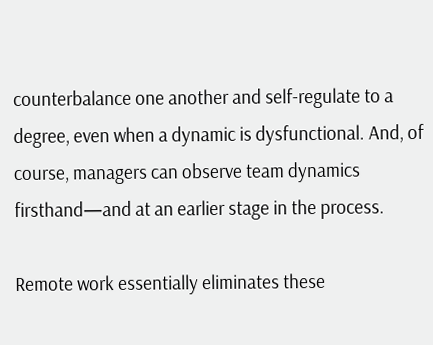counterbalance one another and self-regulate to a degree, even when a dynamic is dysfunctional. And, of course, managers can observe team dynamics firsthand—and at an earlier stage in the process.

Remote work essentially eliminates these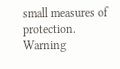small measures of protection. Warning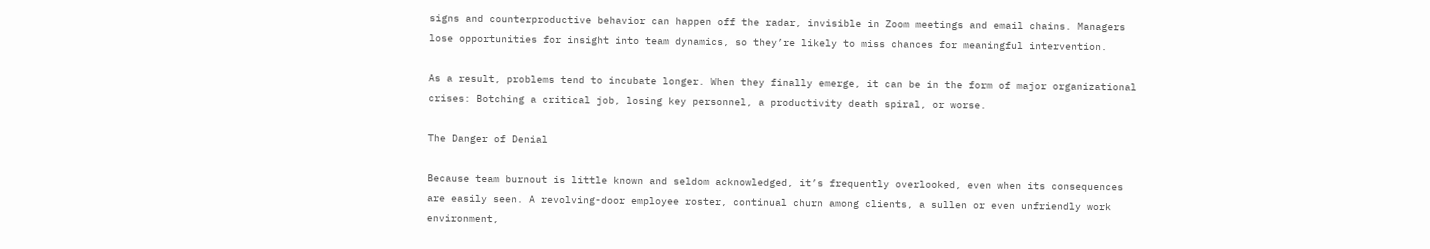signs and counterproductive behavior can happen off the radar, invisible in Zoom meetings and email chains. Managers lose opportunities for insight into team dynamics, so they’re likely to miss chances for meaningful intervention.

As a result, problems tend to incubate longer. When they finally emerge, it can be in the form of major organizational crises: Botching a critical job, losing key personnel, a productivity death spiral, or worse.

The Danger of Denial

Because team burnout is little known and seldom acknowledged, it’s frequently overlooked, even when its consequences are easily seen. A revolving-door employee roster, continual churn among clients, a sullen or even unfriendly work environment,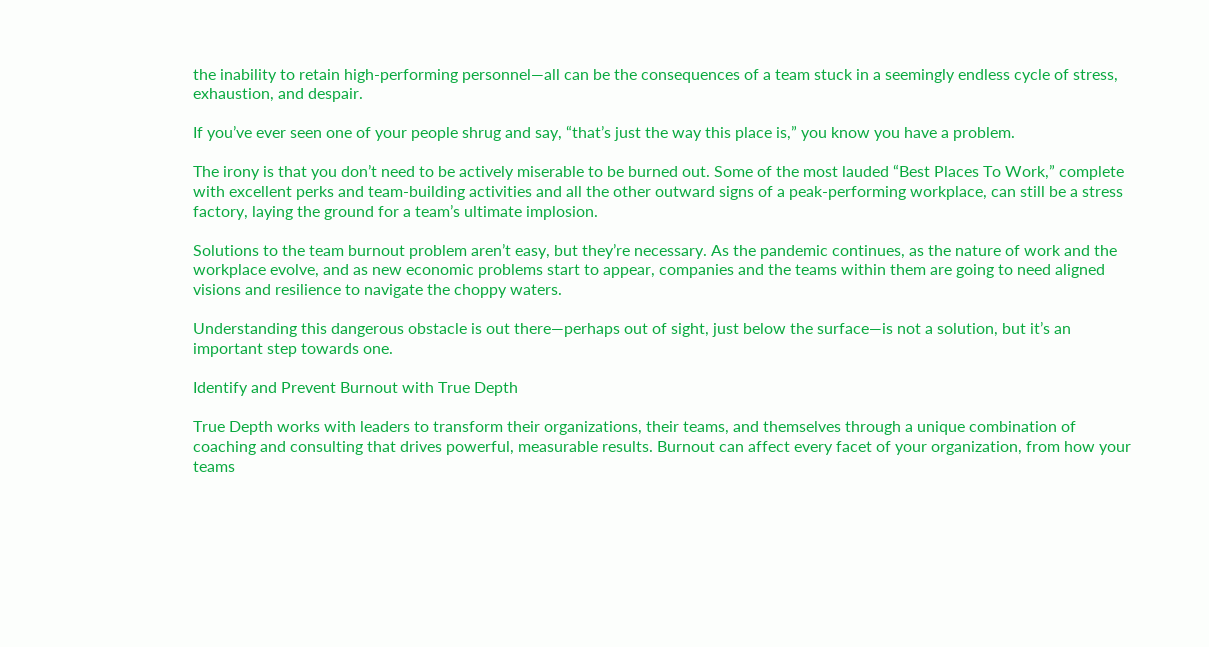the inability to retain high-performing personnel—all can be the consequences of a team stuck in a seemingly endless cycle of stress, exhaustion, and despair.

If you’ve ever seen one of your people shrug and say, “that’s just the way this place is,” you know you have a problem.

The irony is that you don’t need to be actively miserable to be burned out. Some of the most lauded “Best Places To Work,” complete with excellent perks and team-building activities and all the other outward signs of a peak-performing workplace, can still be a stress factory, laying the ground for a team’s ultimate implosion.

Solutions to the team burnout problem aren’t easy, but they’re necessary. As the pandemic continues, as the nature of work and the workplace evolve, and as new economic problems start to appear, companies and the teams within them are going to need aligned visions and resilience to navigate the choppy waters.

Understanding this dangerous obstacle is out there—perhaps out of sight, just below the surface—is not a solution, but it’s an important step towards one.

Identify and Prevent Burnout with True Depth

True Depth works with leaders to transform their organizations, their teams, and themselves through a unique combination of coaching and consulting that drives powerful, measurable results. Burnout can affect every facet of your organization, from how your teams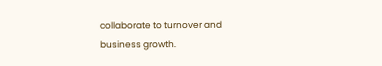collaborate to turnover and business growth.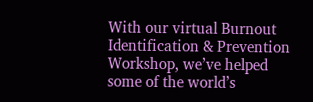With our virtual Burnout Identification & Prevention Workshop, we’ve helped some of the world’s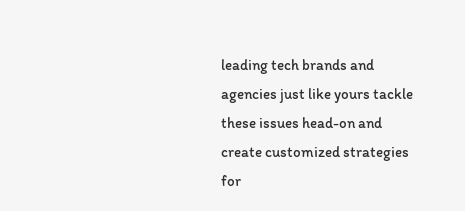leading tech brands and agencies just like yours tackle these issues head-on and create customized strategies for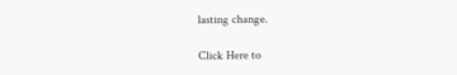lasting change.

Click Here to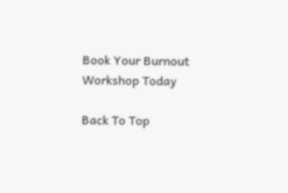Book Your Burnout Workshop Today

Back To Top